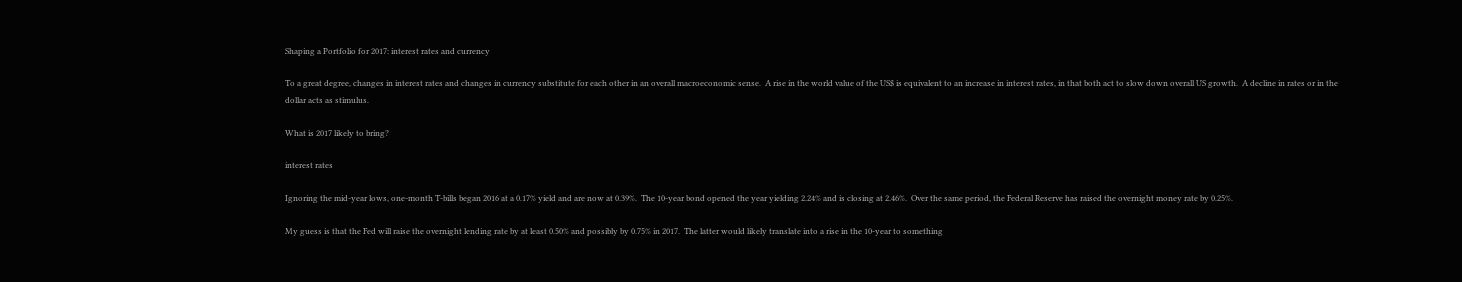Shaping a Portfolio for 2017: interest rates and currency

To a great degree, changes in interest rates and changes in currency substitute for each other in an overall macroeconomic sense.  A rise in the world value of the US$ is equivalent to an increase in interest rates, in that both act to slow down overall US growth.  A decline in rates or in the dollar acts as stimulus.

What is 2017 likely to bring?

interest rates

Ignoring the mid-year lows, one-month T-bills began 2016 at a 0.17% yield and are now at 0.39%.  The 10-year bond opened the year yielding 2.24% and is closing at 2.46%.  Over the same period, the Federal Reserve has raised the overnight money rate by 0.25%.

My guess is that the Fed will raise the overnight lending rate by at least 0.50% and possibly by 0.75% in 2017.  The latter would likely translate into a rise in the 10-year to something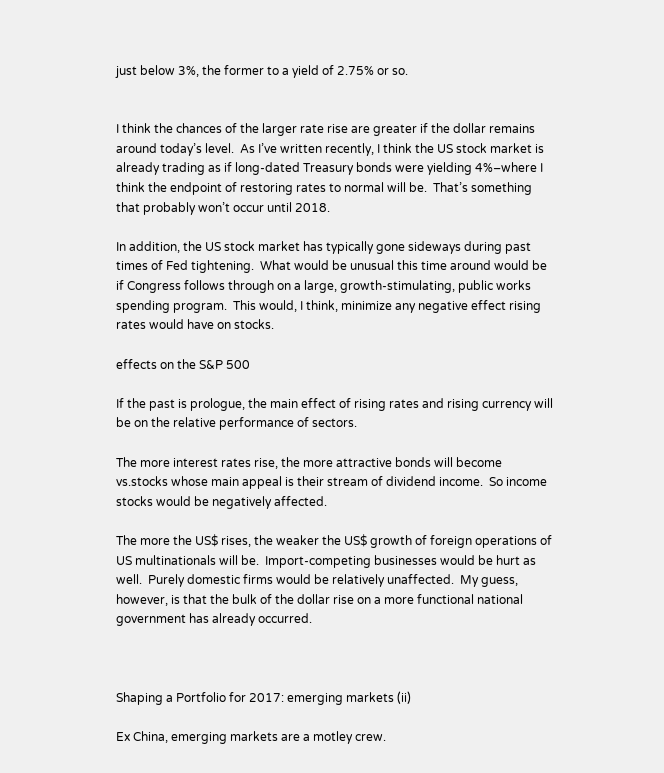just below 3%, the former to a yield of 2.75% or so.


I think the chances of the larger rate rise are greater if the dollar remains around today’s level.  As I’ve written recently, I think the US stock market is already trading as if long-dated Treasury bonds were yielding 4%–where I think the endpoint of restoring rates to normal will be.  That’s something that probably won’t occur until 2018.

In addition, the US stock market has typically gone sideways during past times of Fed tightening.  What would be unusual this time around would be if Congress follows through on a large, growth-stimulating, public works spending program.  This would, I think, minimize any negative effect rising rates would have on stocks.

effects on the S&P 500

If the past is prologue, the main effect of rising rates and rising currency will be on the relative performance of sectors.

The more interest rates rise, the more attractive bonds will become vs.stocks whose main appeal is their stream of dividend income.  So income stocks would be negatively affected.

The more the US$ rises, the weaker the US$ growth of foreign operations of US multinationals will be.  Import-competing businesses would be hurt as well.  Purely domestic firms would be relatively unaffected.  My guess, however, is that the bulk of the dollar rise on a more functional national government has already occurred.



Shaping a Portfolio for 2017: emerging markets (ii)

Ex China, emerging markets are a motley crew.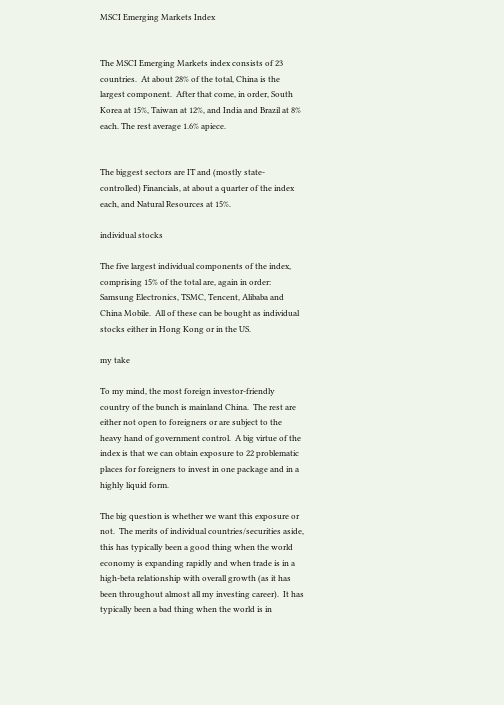MSCI Emerging Markets Index


The MSCI Emerging Markets index consists of 23 countries.  At about 28% of the total, China is the largest component.  After that come, in order, South Korea at 15%, Taiwan at 12%, and India and Brazil at 8% each. The rest average 1.6% apiece.


The biggest sectors are IT and (mostly state-controlled) Financials, at about a quarter of the index each, and Natural Resources at 15%.

individual stocks

The five largest individual components of the index, comprising 15% of the total are, again in order:  Samsung Electronics, TSMC, Tencent, Alibaba and China Mobile.  All of these can be bought as individual stocks either in Hong Kong or in the US.

my take

To my mind, the most foreign investor-friendly country of the bunch is mainland China.  The rest are either not open to foreigners or are subject to the heavy hand of government control.  A big virtue of the index is that we can obtain exposure to 22 problematic places for foreigners to invest in one package and in a highly liquid form.

The big question is whether we want this exposure or not.  The merits of individual countries/securities aside, this has typically been a good thing when the world economy is expanding rapidly and when trade is in a high-beta relationship with overall growth (as it has been throughout almost all my investing career).  It has typically been a bad thing when the world is in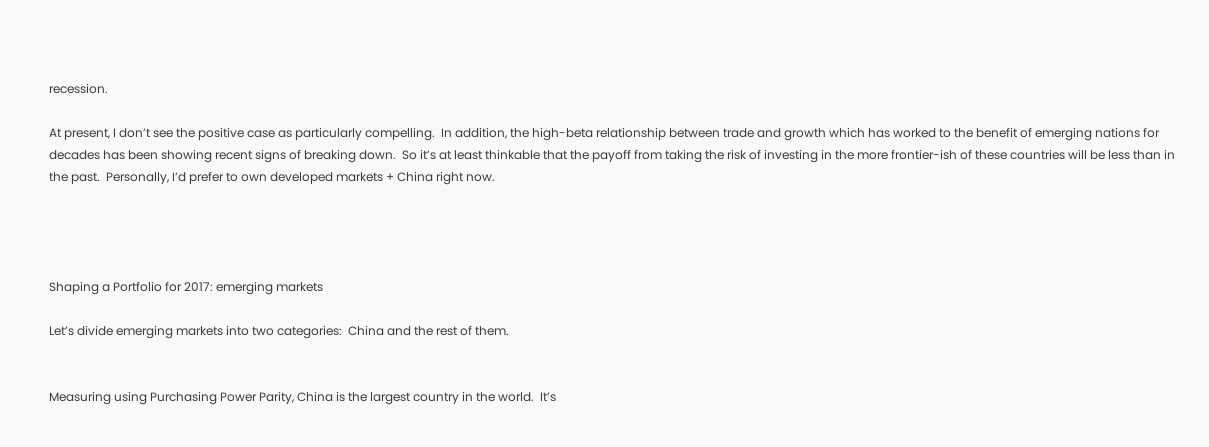recession.

At present, I don’t see the positive case as particularly compelling.  In addition, the high-beta relationship between trade and growth which has worked to the benefit of emerging nations for decades has been showing recent signs of breaking down.  So it’s at least thinkable that the payoff from taking the risk of investing in the more frontier-ish of these countries will be less than in the past.  Personally, I’d prefer to own developed markets + China right now.




Shaping a Portfolio for 2017: emerging markets

Let’s divide emerging markets into two categories:  China and the rest of them.


Measuring using Purchasing Power Parity, China is the largest country in the world.  It’s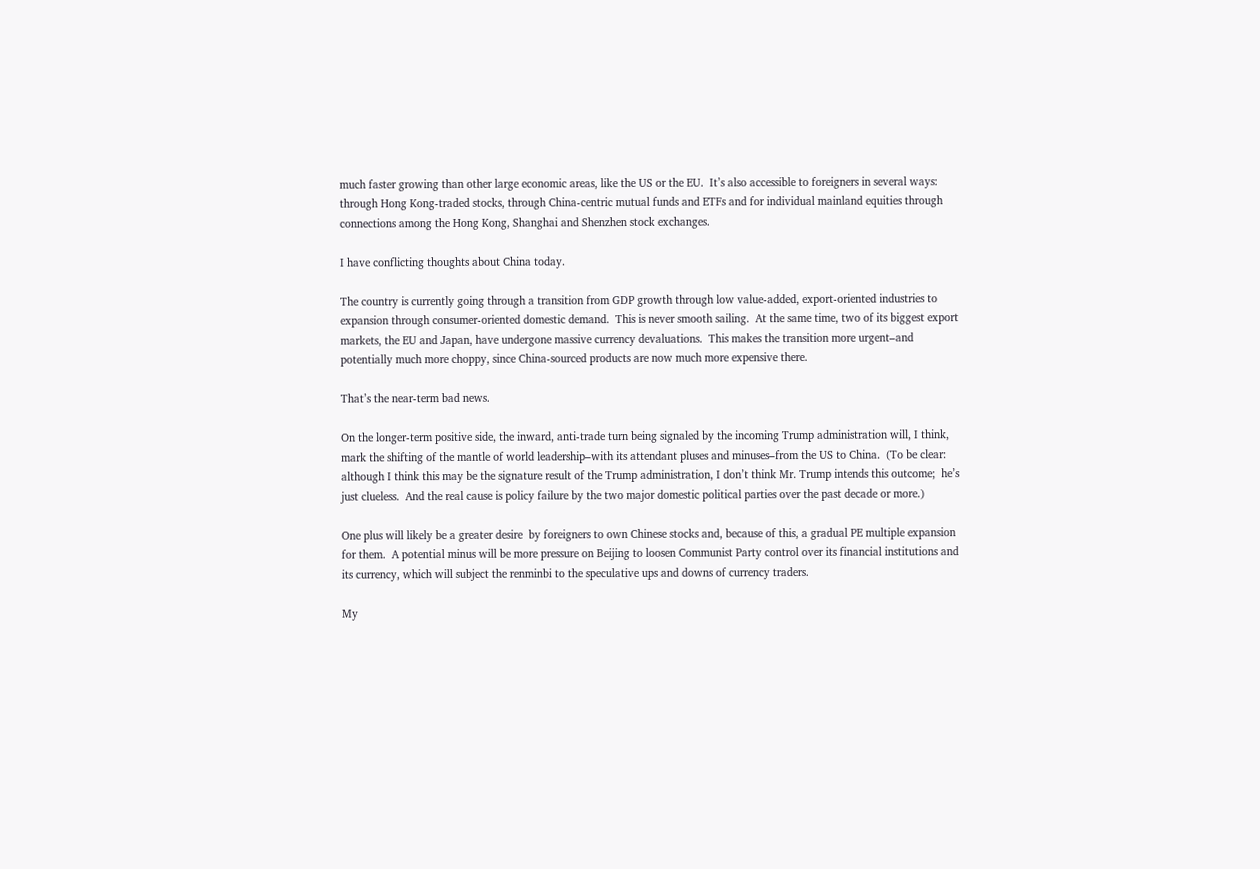much faster growing than other large economic areas, like the US or the EU.  It’s also accessible to foreigners in several ways:  through Hong Kong-traded stocks, through China-centric mutual funds and ETFs and for individual mainland equities through connections among the Hong Kong, Shanghai and Shenzhen stock exchanges.

I have conflicting thoughts about China today.

The country is currently going through a transition from GDP growth through low value-added, export-oriented industries to expansion through consumer-oriented domestic demand.  This is never smooth sailing.  At the same time, two of its biggest export markets, the EU and Japan, have undergone massive currency devaluations.  This makes the transition more urgent–and potentially much more choppy, since China-sourced products are now much more expensive there.

That’s the near-term bad news.

On the longer-term positive side, the inward, anti-trade turn being signaled by the incoming Trump administration will, I think, mark the shifting of the mantle of world leadership–with its attendant pluses and minuses–from the US to China.  (To be clear:  although I think this may be the signature result of the Trump administration, I don’t think Mr. Trump intends this outcome;  he’s just clueless.  And the real cause is policy failure by the two major domestic political parties over the past decade or more.)

One plus will likely be a greater desire  by foreigners to own Chinese stocks and, because of this, a gradual PE multiple expansion for them.  A potential minus will be more pressure on Beijing to loosen Communist Party control over its financial institutions and its currency, which will subject the renminbi to the speculative ups and downs of currency traders.

My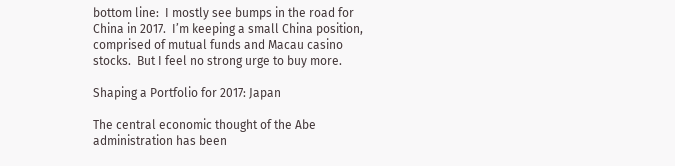bottom line:  I mostly see bumps in the road for China in 2017.  I’m keeping a small China position, comprised of mutual funds and Macau casino stocks.  But I feel no strong urge to buy more.

Shaping a Portfolio for 2017: Japan

The central economic thought of the Abe administration has been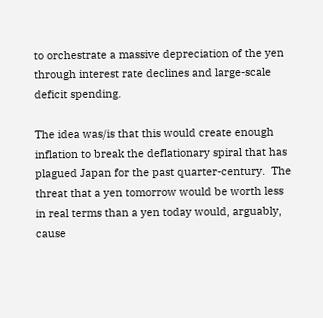to orchestrate a massive depreciation of the yen through interest rate declines and large-scale deficit spending.

The idea was/is that this would create enough inflation to break the deflationary spiral that has plagued Japan for the past quarter-century.  The threat that a yen tomorrow would be worth less in real terms than a yen today would, arguably, cause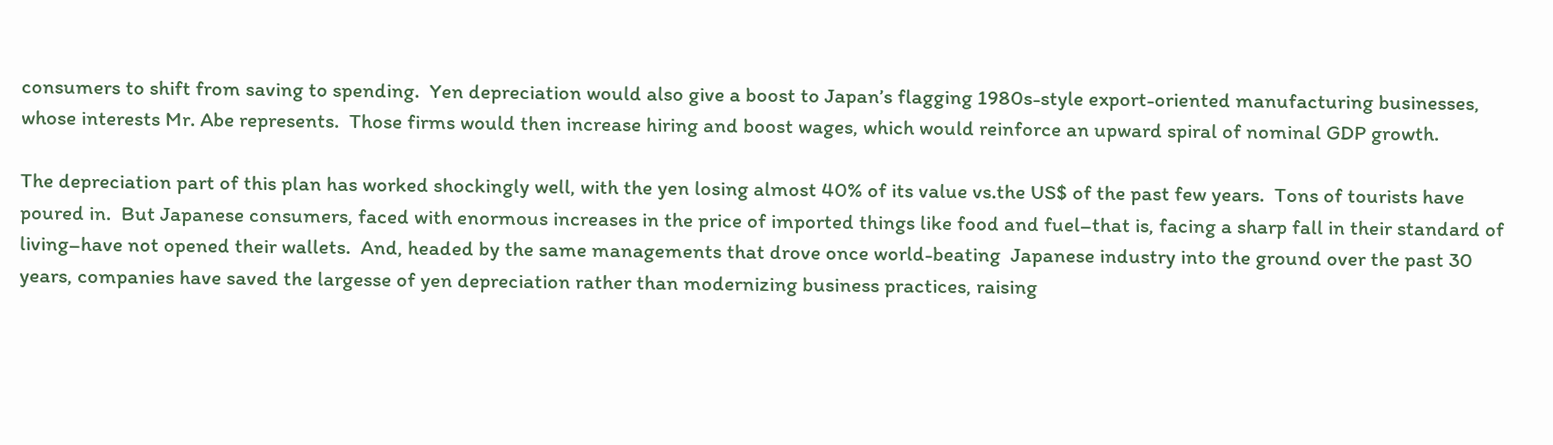consumers to shift from saving to spending.  Yen depreciation would also give a boost to Japan’s flagging 1980s-style export-oriented manufacturing businesses, whose interests Mr. Abe represents.  Those firms would then increase hiring and boost wages, which would reinforce an upward spiral of nominal GDP growth.

The depreciation part of this plan has worked shockingly well, with the yen losing almost 40% of its value vs.the US$ of the past few years.  Tons of tourists have poured in.  But Japanese consumers, faced with enormous increases in the price of imported things like food and fuel–that is, facing a sharp fall in their standard of living–have not opened their wallets.  And, headed by the same managements that drove once world-beating  Japanese industry into the ground over the past 30 years, companies have saved the largesse of yen depreciation rather than modernizing business practices, raising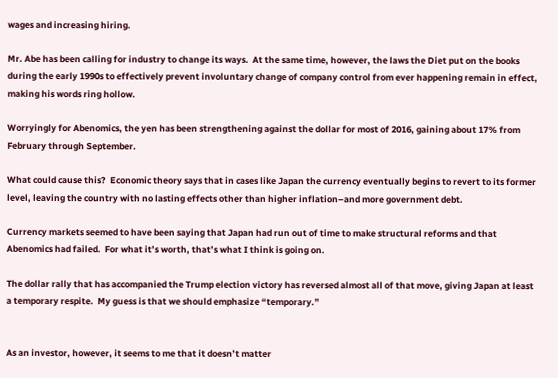wages and increasing hiring.

Mr. Abe has been calling for industry to change its ways.  At the same time, however, the laws the Diet put on the books during the early 1990s to effectively prevent involuntary change of company control from ever happening remain in effect, making his words ring hollow.

Worryingly for Abenomics, the yen has been strengthening against the dollar for most of 2016, gaining about 17% from February through September.

What could cause this?  Economic theory says that in cases like Japan the currency eventually begins to revert to its former level, leaving the country with no lasting effects other than higher inflation–and more government debt.

Currency markets seemed to have been saying that Japan had run out of time to make structural reforms and that Abenomics had failed.  For what it’s worth, that’s what I think is going on.

The dollar rally that has accompanied the Trump election victory has reversed almost all of that move, giving Japan at least a temporary respite.  My guess is that we should emphasize “temporary.”


As an investor, however, it seems to me that it doesn’t matter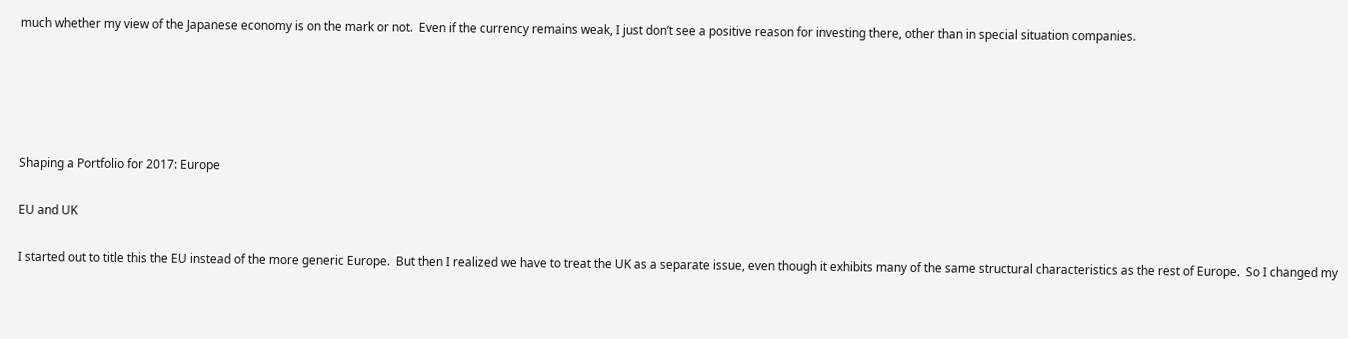much whether my view of the Japanese economy is on the mark or not.  Even if the currency remains weak, I just don’t see a positive reason for investing there, other than in special situation companies.





Shaping a Portfolio for 2017: Europe

EU and UK

I started out to title this the EU instead of the more generic Europe.  But then I realized we have to treat the UK as a separate issue, even though it exhibits many of the same structural characteristics as the rest of Europe.  So I changed my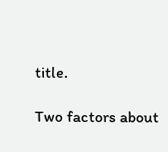title.

Two factors about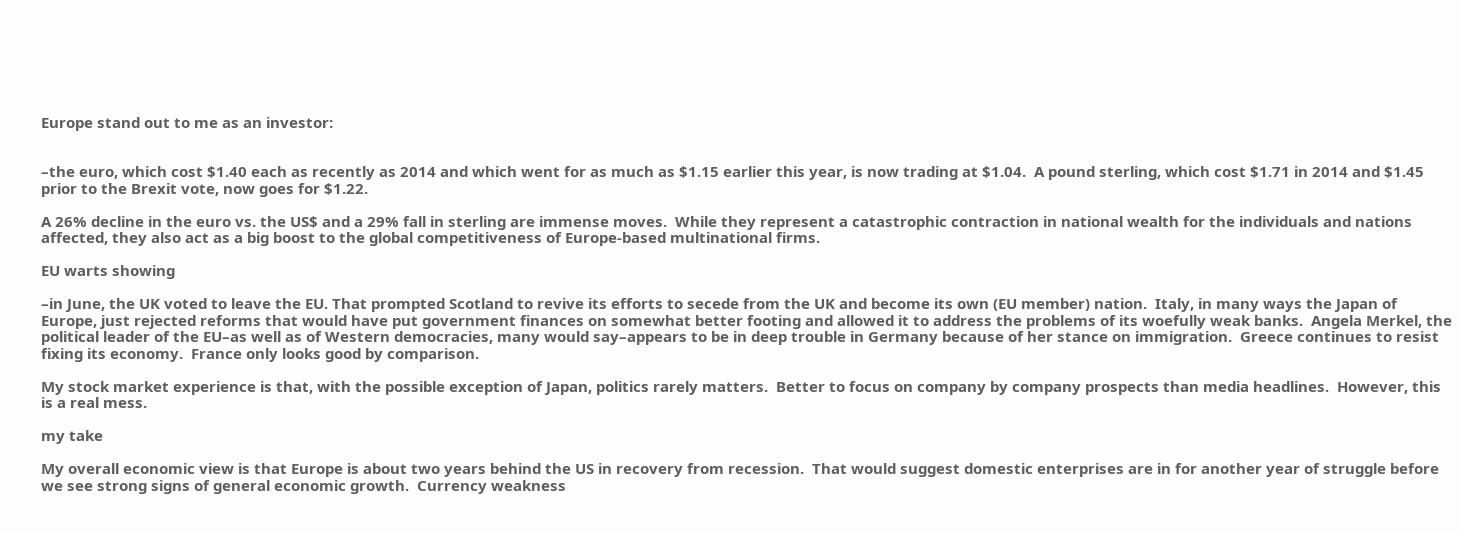Europe stand out to me as an investor:


–the euro, which cost $1.40 each as recently as 2014 and which went for as much as $1.15 earlier this year, is now trading at $1.04.  A pound sterling, which cost $1.71 in 2014 and $1.45 prior to the Brexit vote, now goes for $1.22.

A 26% decline in the euro vs. the US$ and a 29% fall in sterling are immense moves.  While they represent a catastrophic contraction in national wealth for the individuals and nations affected, they also act as a big boost to the global competitiveness of Europe-based multinational firms.

EU warts showing

–in June, the UK voted to leave the EU. That prompted Scotland to revive its efforts to secede from the UK and become its own (EU member) nation.  Italy, in many ways the Japan of Europe, just rejected reforms that would have put government finances on somewhat better footing and allowed it to address the problems of its woefully weak banks.  Angela Merkel, the political leader of the EU–as well as of Western democracies, many would say–appears to be in deep trouble in Germany because of her stance on immigration.  Greece continues to resist fixing its economy.  France only looks good by comparison.

My stock market experience is that, with the possible exception of Japan, politics rarely matters.  Better to focus on company by company prospects than media headlines.  However, this is a real mess.

my take

My overall economic view is that Europe is about two years behind the US in recovery from recession.  That would suggest domestic enterprises are in for another year of struggle before we see strong signs of general economic growth.  Currency weakness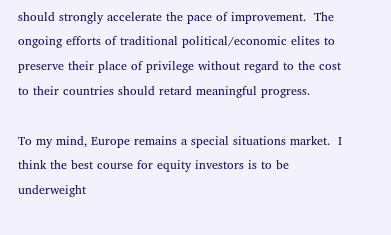should strongly accelerate the pace of improvement.  The ongoing efforts of traditional political/economic elites to preserve their place of privilege without regard to the cost to their countries should retard meaningful progress.

To my mind, Europe remains a special situations market.  I think the best course for equity investors is to be underweight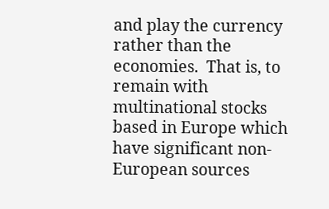and play the currency rather than the economies.  That is, to remain with multinational stocks based in Europe which have significant non-European sources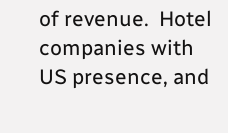of revenue.  Hotel companies with US presence, and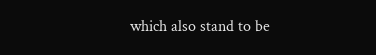which also stand to be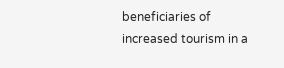beneficiaries of increased tourism in a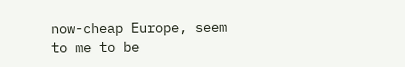now-cheap Europe, seem to me to be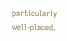particularly well-placed.